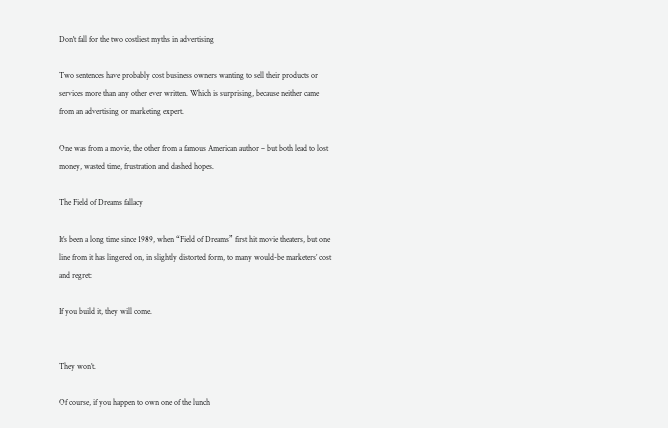Don't fall for the two costliest myths in advertising

Two sentences have probably cost business owners wanting to sell their products or services more than any other ever written. Which is surprising, because neither came from an advertising or marketing expert.

One was from a movie, the other from a famous American author – but both lead to lost money, wasted time, frustration and dashed hopes.

The Field of Dreams fallacy

It’s been a long time since 1989, when “Field of Dreams” first hit movie theaters, but one line from it has lingered on, in slightly distorted form, to many would-be marketers’ cost and regret:

If you build it, they will come.


They won’t.

Of course, if you happen to own one of the lunch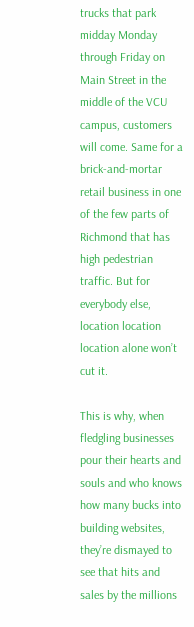trucks that park midday Monday through Friday on Main Street in the middle of the VCU campus, customers will come. Same for a brick-and-mortar retail business in one of the few parts of Richmond that has high pedestrian traffic. But for everybody else, location location location alone won’t cut it.

This is why, when fledgling businesses pour their hearts and souls and who knows how many bucks into building websites, they’re dismayed to see that hits and sales by the millions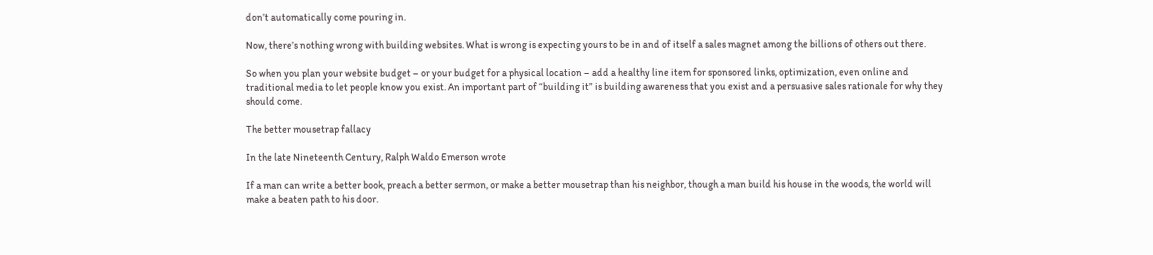don’t automatically come pouring in.

Now, there’s nothing wrong with building websites. What is wrong is expecting yours to be in and of itself a sales magnet among the billions of others out there.

So when you plan your website budget – or your budget for a physical location – add a healthy line item for sponsored links, optimization, even online and traditional media to let people know you exist. An important part of “building it” is building awareness that you exist and a persuasive sales rationale for why they should come.

The better mousetrap fallacy

In the late Nineteenth Century, Ralph Waldo Emerson wrote

If a man can write a better book, preach a better sermon, or make a better mousetrap than his neighbor, though a man build his house in the woods, the world will make a beaten path to his door.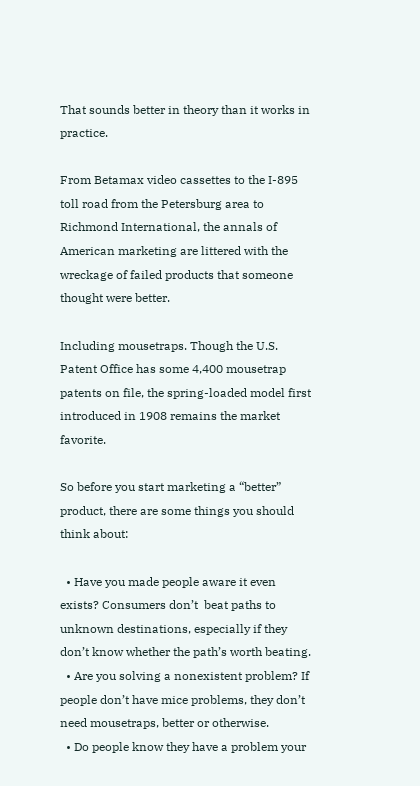That sounds better in theory than it works in practice.

From Betamax video cassettes to the I-895 toll road from the Petersburg area to Richmond International, the annals of American marketing are littered with the wreckage of failed products that someone thought were better.

Including mousetraps. Though the U.S. Patent Office has some 4,400 mousetrap patents on file, the spring-loaded model first introduced in 1908 remains the market favorite.

So before you start marketing a “better” product, there are some things you should think about:

  • Have you made people aware it even exists? Consumers don’t  beat paths to unknown destinations, especially if they don’t know whether the path’s worth beating.
  • Are you solving a nonexistent problem? If people don’t have mice problems, they don’t need mousetraps, better or otherwise.
  • Do people know they have a problem your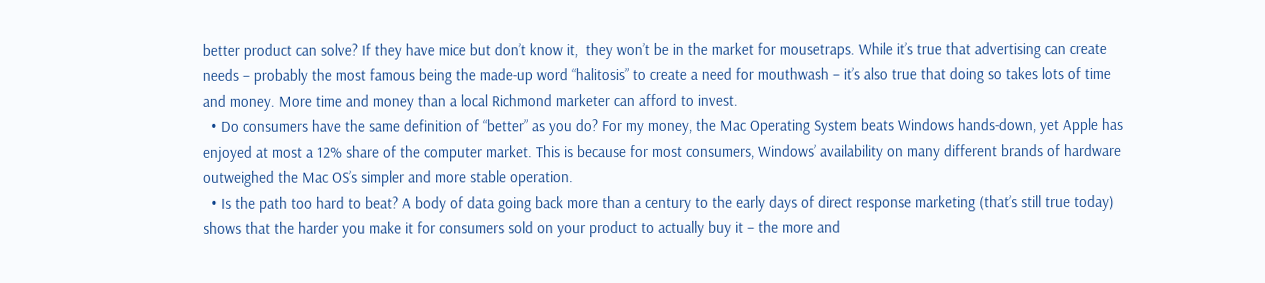better product can solve? If they have mice but don’t know it,  they won’t be in the market for mousetraps. While it’s true that advertising can create needs – probably the most famous being the made-up word “halitosis” to create a need for mouthwash – it’s also true that doing so takes lots of time and money. More time and money than a local Richmond marketer can afford to invest.
  • Do consumers have the same definition of “better” as you do? For my money, the Mac Operating System beats Windows hands-down, yet Apple has enjoyed at most a 12% share of the computer market. This is because for most consumers, Windows’ availability on many different brands of hardware outweighed the Mac OS’s simpler and more stable operation.
  • Is the path too hard to beat? A body of data going back more than a century to the early days of direct response marketing (that’s still true today) shows that the harder you make it for consumers sold on your product to actually buy it – the more and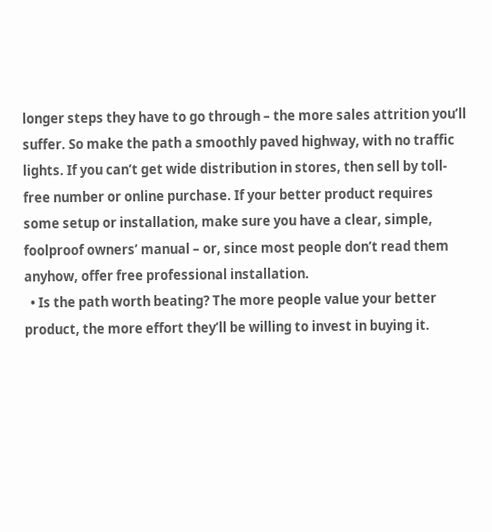longer steps they have to go through – the more sales attrition you’ll suffer. So make the path a smoothly paved highway, with no traffic lights. If you can’t get wide distribution in stores, then sell by toll-free number or online purchase. If your better product requires some setup or installation, make sure you have a clear, simple, foolproof owners’ manual – or, since most people don’t read them anyhow, offer free professional installation.
  • Is the path worth beating? The more people value your better product, the more effort they’ll be willing to invest in buying it.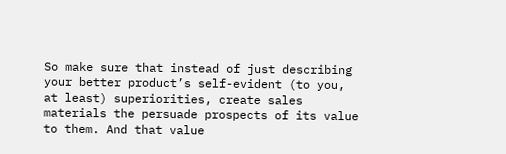So make sure that instead of just describing your better product’s self-evident (to you, at least) superiorities, create sales materials the persuade prospects of its value to them. And that value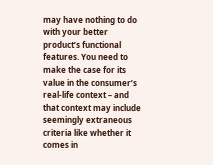may have nothing to do with your better product’s functional features. You need to make the case for its value in the consumer’s real-life context – and that context may include seemingly extraneous criteria like whether it comes in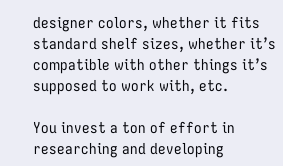designer colors, whether it fits standard shelf sizes, whether it’s compatible with other things it’s supposed to work with, etc.

You invest a ton of effort in researching and developing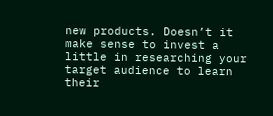new products. Doesn’t it make sense to invest a little in researching your target audience to learn their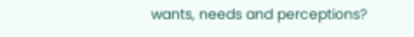wants, needs and perceptions?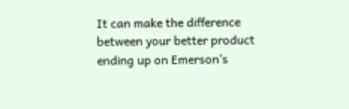It can make the difference between your better product ending up on Emerson’s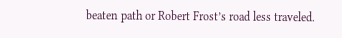beaten path or Robert Frost’s road less traveled.